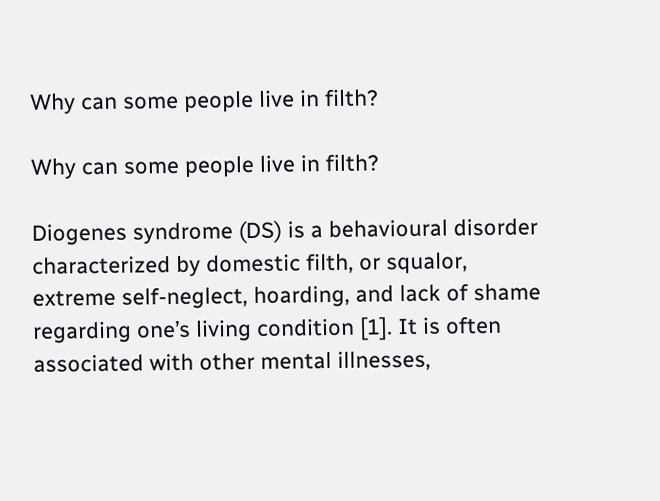Why can some people live in filth?

Why can some people live in filth?

Diogenes syndrome (DS) is a behavioural disorder characterized by domestic filth, or squalor, extreme self-neglect, hoarding, and lack of shame regarding one’s living condition [1]. It is often associated with other mental illnesses,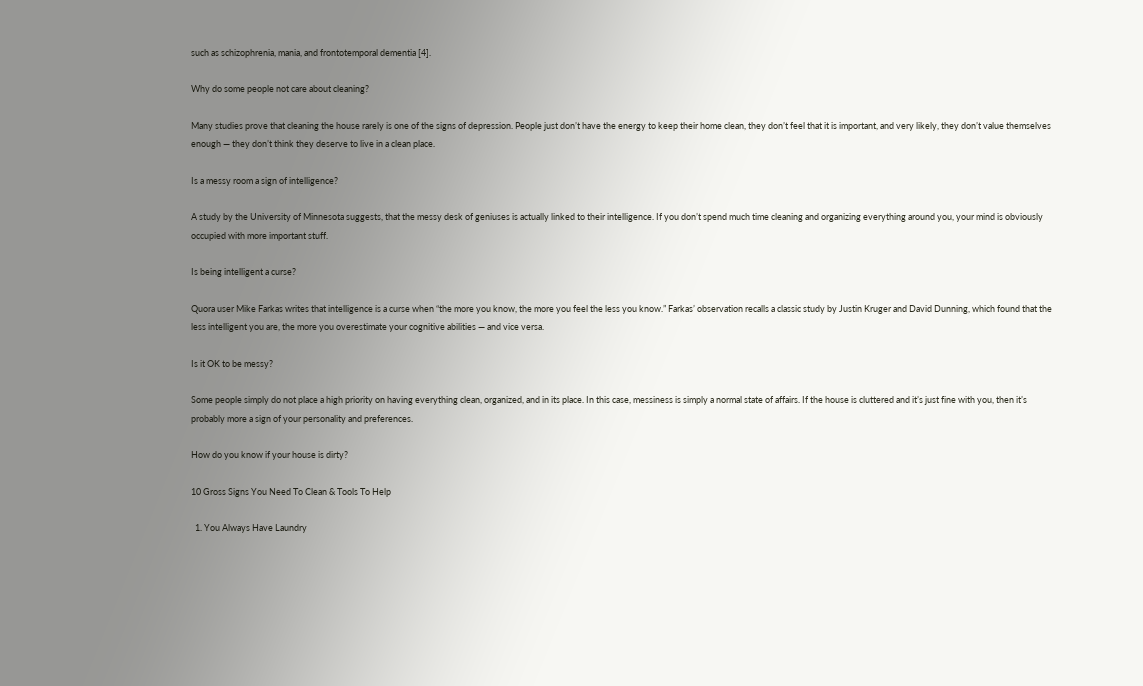such as schizophrenia, mania, and frontotemporal dementia [4].

Why do some people not care about cleaning?

Many studies prove that cleaning the house rarely is one of the signs of depression. People just don’t have the energy to keep their home clean, they don’t feel that it is important, and very likely, they don’t value themselves enough — they don’t think they deserve to live in a clean place.

Is a messy room a sign of intelligence?

A study by the University of Minnesota suggests, that the messy desk of geniuses is actually linked to their intelligence. If you don’t spend much time cleaning and organizing everything around you, your mind is obviously occupied with more important stuff.

Is being intelligent a curse?

Quora user Mike Farkas writes that intelligence is a curse when “the more you know, the more you feel the less you know.” Farkas’ observation recalls a classic study by Justin Kruger and David Dunning, which found that the less intelligent you are, the more you overestimate your cognitive abilities — and vice versa.

Is it OK to be messy?

Some people simply do not place a high priority on having everything clean, organized, and in its place. In this case, messiness is simply a normal state of affairs. If the house is cluttered and it’s just fine with you, then it’s probably more a sign of your personality and preferences.

How do you know if your house is dirty?

10 Gross Signs You Need To Clean & Tools To Help

  1. You Always Have Laundry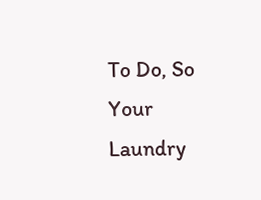To Do, So Your Laundry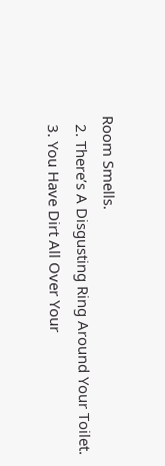Room Smells.
  2. There’s A Disgusting Ring Around Your Toilet.
  3. You Have Dirt All Over Your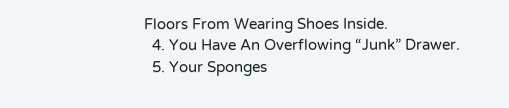Floors From Wearing Shoes Inside.
  4. You Have An Overflowing “Junk” Drawer.
  5. Your Sponges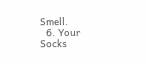Smell.
  6. Your Socks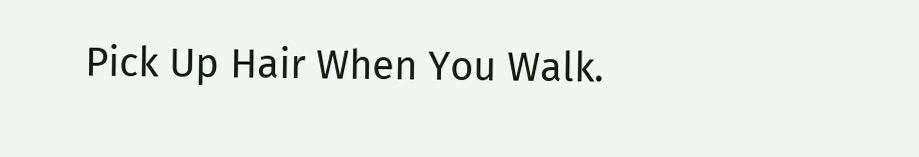Pick Up Hair When You Walk.